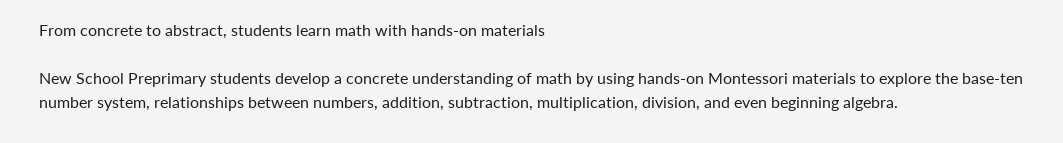From concrete to abstract, students learn math with hands-on materials

New School Preprimary students develop a concrete understanding of math by using hands-on Montessori materials to explore the base-ten number system, relationships between numbers, addition, subtraction, multiplication, division, and even beginning algebra.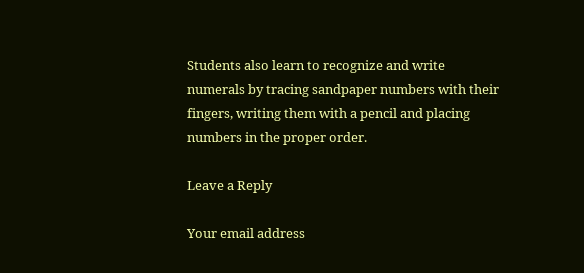Students also learn to recognize and write numerals by tracing sandpaper numbers with their fingers, writing them with a pencil and placing numbers in the proper order.

Leave a Reply

Your email address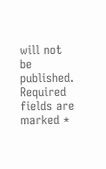will not be published. Required fields are marked *